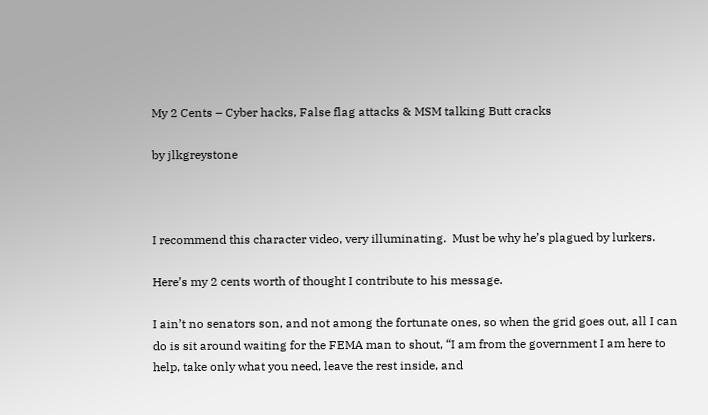My 2 Cents – Cyber hacks, False flag attacks & MSM talking Butt cracks

by jlkgreystone



I recommend this character video, very illuminating.  Must be why he’s plagued by lurkers.

Here’s my 2 cents worth of thought I contribute to his message.

I ain’t no senators son, and not among the fortunate ones, so when the grid goes out, all I can do is sit around waiting for the FEMA man to shout, “I am from the government I am here to help, take only what you need, leave the rest inside, and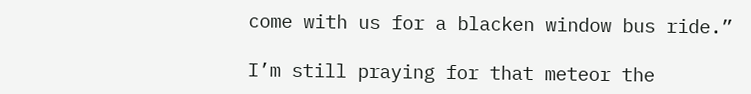come with us for a blacken window bus ride.”

I’m still praying for that meteor the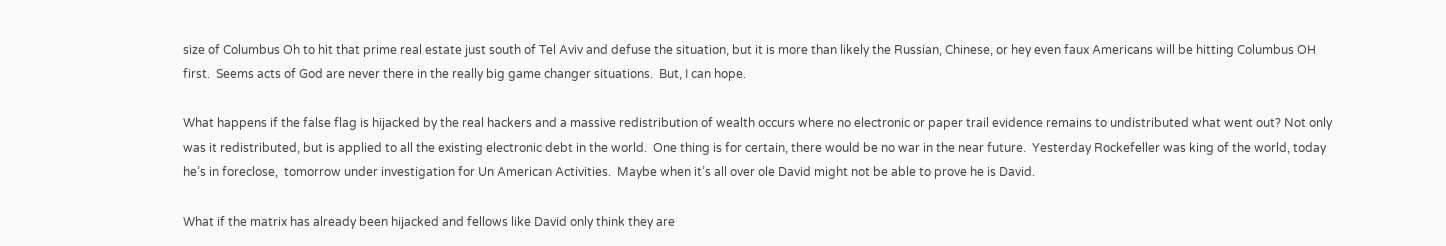size of Columbus Oh to hit that prime real estate just south of Tel Aviv and defuse the situation, but it is more than likely the Russian, Chinese, or hey even faux Americans will be hitting Columbus OH first.  Seems acts of God are never there in the really big game changer situations.  But, I can hope.

What happens if the false flag is hijacked by the real hackers and a massive redistribution of wealth occurs where no electronic or paper trail evidence remains to undistributed what went out? Not only was it redistributed, but is applied to all the existing electronic debt in the world.  One thing is for certain, there would be no war in the near future.  Yesterday Rockefeller was king of the world, today he’s in foreclose,  tomorrow under investigation for Un American Activities.  Maybe when it’s all over ole David might not be able to prove he is David.

What if the matrix has already been hijacked and fellows like David only think they are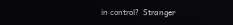in control?  Stranger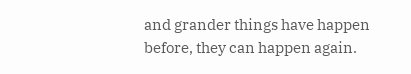and grander things have happen before, they can happen again.